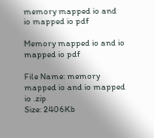memory mapped io and io mapped io pdf

Memory mapped io and io mapped io pdf

File Name: memory mapped io and io mapped io .zip
Size: 2406Kb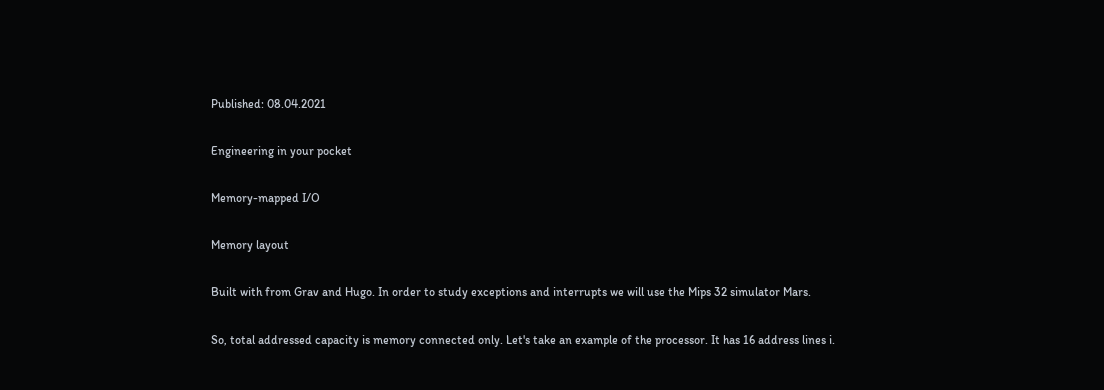Published: 08.04.2021

Engineering in your pocket

Memory-mapped I/O

Memory layout

Built with from Grav and Hugo. In order to study exceptions and interrupts we will use the Mips 32 simulator Mars.

So, total addressed capacity is memory connected only. Let's take an example of the processor. It has 16 address lines i.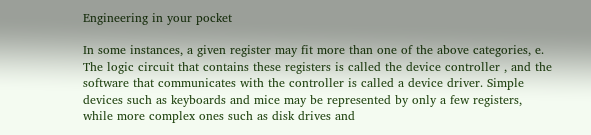Engineering in your pocket

In some instances, a given register may fit more than one of the above categories, e. The logic circuit that contains these registers is called the device controller , and the software that communicates with the controller is called a device driver. Simple devices such as keyboards and mice may be represented by only a few registers, while more complex ones such as disk drives and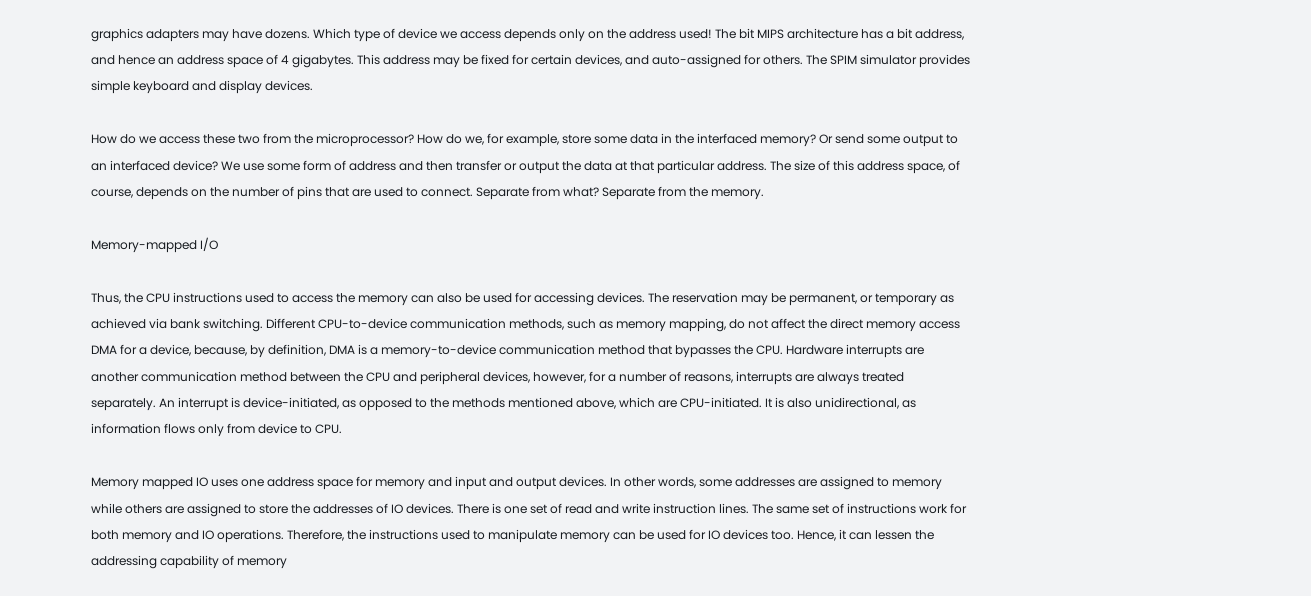graphics adapters may have dozens. Which type of device we access depends only on the address used! The bit MIPS architecture has a bit address, and hence an address space of 4 gigabytes. This address may be fixed for certain devices, and auto-assigned for others. The SPIM simulator provides simple keyboard and display devices.

How do we access these two from the microprocessor? How do we, for example, store some data in the interfaced memory? Or send some output to an interfaced device? We use some form of address and then transfer or output the data at that particular address. The size of this address space, of course, depends on the number of pins that are used to connect. Separate from what? Separate from the memory.

Memory-mapped I/O

Thus, the CPU instructions used to access the memory can also be used for accessing devices. The reservation may be permanent, or temporary as achieved via bank switching. Different CPU-to-device communication methods, such as memory mapping, do not affect the direct memory access DMA for a device, because, by definition, DMA is a memory-to-device communication method that bypasses the CPU. Hardware interrupts are another communication method between the CPU and peripheral devices, however, for a number of reasons, interrupts are always treated separately. An interrupt is device-initiated, as opposed to the methods mentioned above, which are CPU-initiated. It is also unidirectional, as information flows only from device to CPU.

Memory mapped IO uses one address space for memory and input and output devices. In other words, some addresses are assigned to memory while others are assigned to store the addresses of IO devices. There is one set of read and write instruction lines. The same set of instructions work for both memory and IO operations. Therefore, the instructions used to manipulate memory can be used for IO devices too. Hence, it can lessen the addressing capability of memory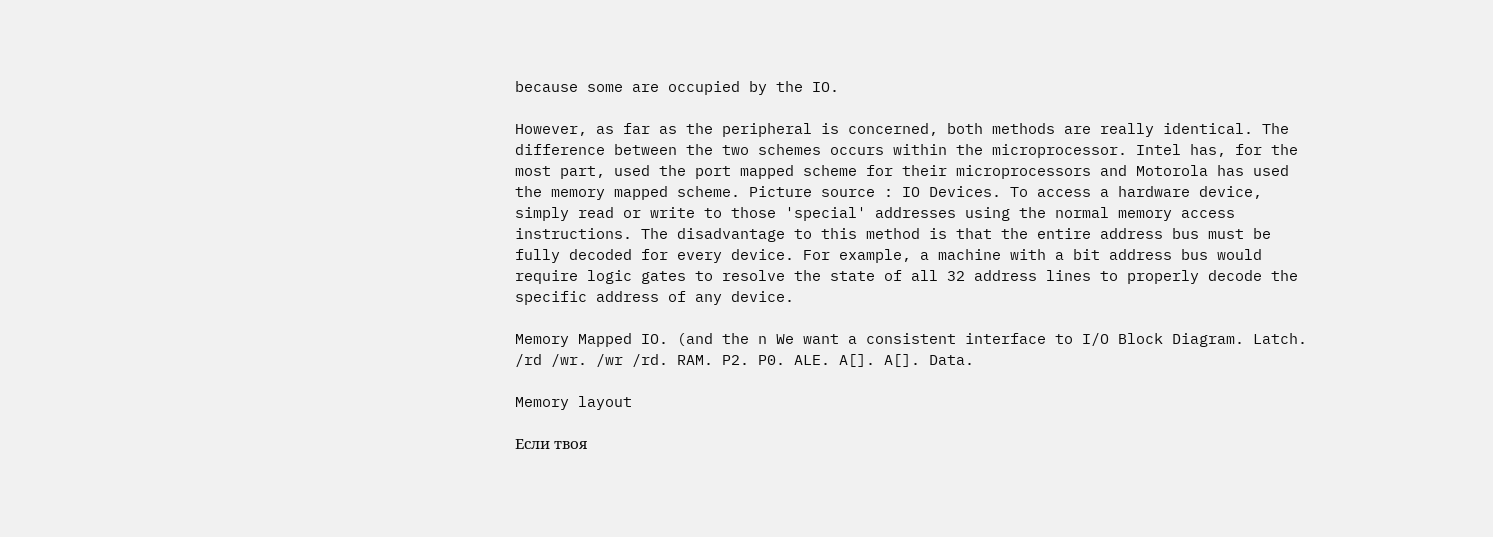because some are occupied by the IO.

However, as far as the peripheral is concerned, both methods are really identical. The difference between the two schemes occurs within the microprocessor. Intel has, for the most part, used the port mapped scheme for their microprocessors and Motorola has used the memory mapped scheme. Picture source : IO Devices. To access a hardware device, simply read or write to those 'special' addresses using the normal memory access instructions. The disadvantage to this method is that the entire address bus must be fully decoded for every device. For example, a machine with a bit address bus would require logic gates to resolve the state of all 32 address lines to properly decode the specific address of any device.

Memory Mapped IO. (and the n We want a consistent interface to I/O Block Diagram. Latch. /rd /wr. /wr /rd. RAM. P2. P0. ALE. A[]. A[]. Data.

Memory layout

Если твоя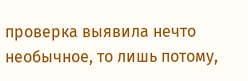проверка выявила нечто необычное, то лишь потому,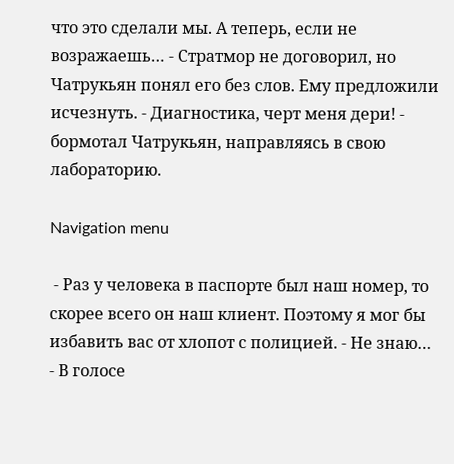что это сделали мы. А теперь, если не возражаешь… - Стратмор не договорил, но Чатрукьян понял его без слов. Ему предложили исчезнуть. - Диагностика, черт меня дери! - бормотал Чатрукьян, направляясь в свою лабораторию.

Navigation menu

 - Раз у человека в паспорте был наш номер, то скорее всего он наш клиент. Поэтому я мог бы избавить вас от хлопот с полицией. - Не знаю… - В голосе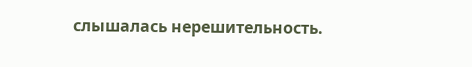слышалась нерешительность.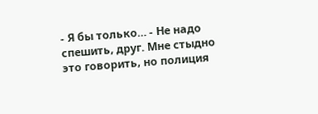- Я бы только… - Не надо спешить, друг. Мне стыдно это говорить, но полиция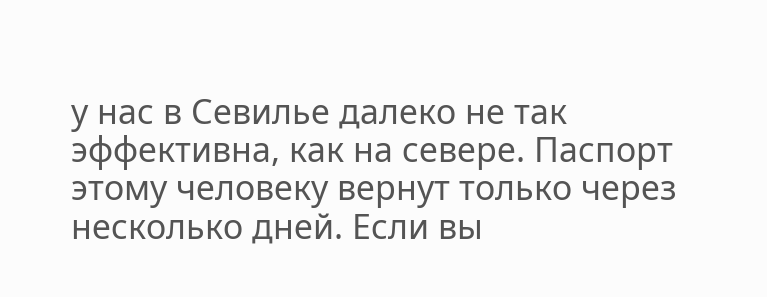у нас в Севилье далеко не так эффективна, как на севере. Паспорт этому человеку вернут только через несколько дней. Если вы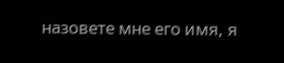назовете мне его имя, я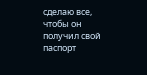сделаю все, чтобы он получил свой паспорт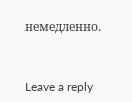немедленно.


Leave a reply